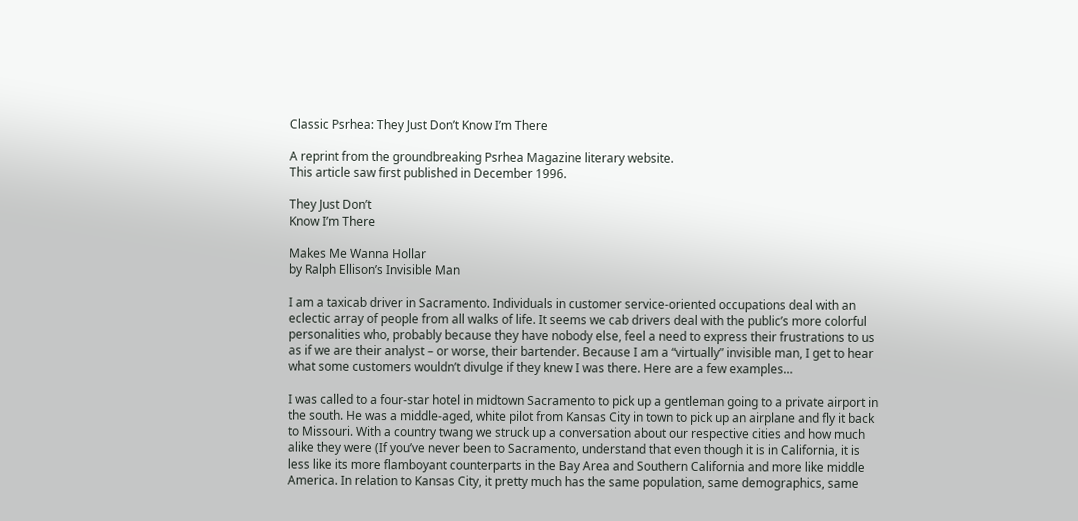Classic Psrhea: They Just Don’t Know I’m There

A reprint from the groundbreaking Psrhea Magazine literary website.
This article saw first published in December 1996.

They Just Don’t
Know I’m There

Makes Me Wanna Hollar
by Ralph Ellison’s Invisible Man

I am a taxicab driver in Sacramento. Individuals in customer service-oriented occupations deal with an eclectic array of people from all walks of life. It seems we cab drivers deal with the public’s more colorful personalities who, probably because they have nobody else, feel a need to express their frustrations to us as if we are their analyst – or worse, their bartender. Because I am a “virtually” invisible man, I get to hear what some customers wouldn’t divulge if they knew I was there. Here are a few examples…

I was called to a four-star hotel in midtown Sacramento to pick up a gentleman going to a private airport in the south. He was a middle-aged, white pilot from Kansas City in town to pick up an airplane and fly it back to Missouri. With a country twang we struck up a conversation about our respective cities and how much alike they were (If you’ve never been to Sacramento, understand that even though it is in California, it is less like its more flamboyant counterparts in the Bay Area and Southern California and more like middle America. In relation to Kansas City, it pretty much has the same population, same demographics, same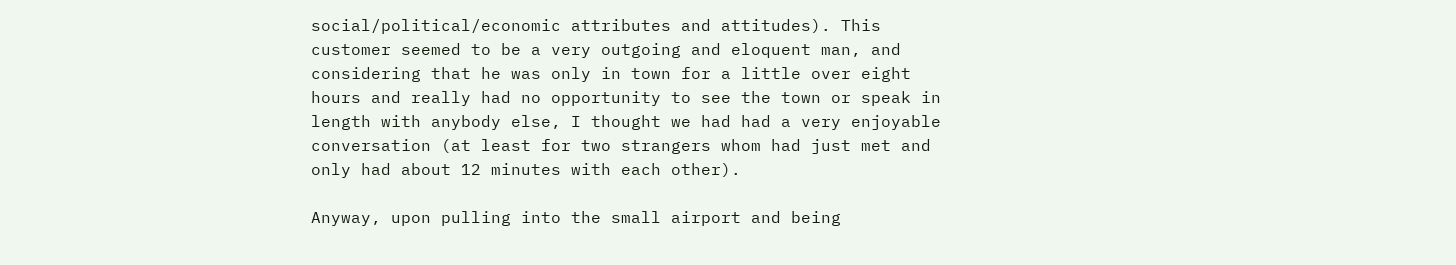social/political/economic attributes and attitudes). This customer seemed to be a very outgoing and eloquent man, and considering that he was only in town for a little over eight hours and really had no opportunity to see the town or speak in length with anybody else, I thought we had had a very enjoyable conversation (at least for two strangers whom had just met and only had about 12 minutes with each other).

Anyway, upon pulling into the small airport and being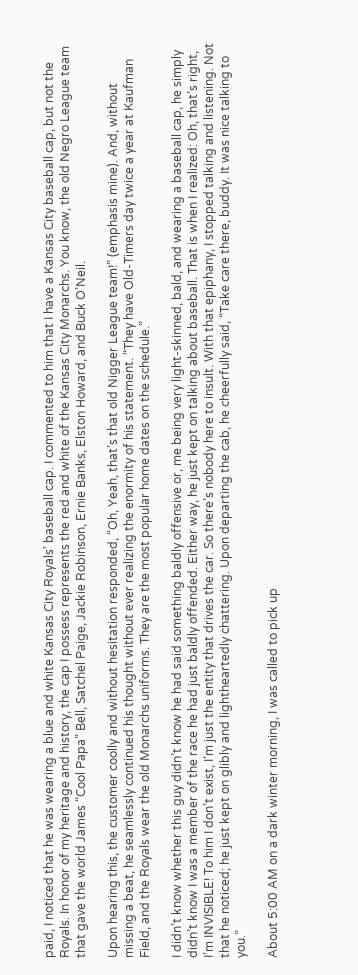paid, I noticed that he was wearing a blue and white Kansas City Royals’ baseball cap. I commented to him that I have a Kansas City baseball cap, but not the Royals. In honor of my heritage and history, the cap I possess represents the red and white of the Kansas City Monarchs. You know, the old Negro League team that gave the world James “Cool Papa” Bell, Satchel Paige, Jackie Robinson, Ernie Banks, Elston Howard, and Buck O’Neil.

Upon hearing this, the customer coolly and without hesitation responded, “Oh, Yeah, that’s that old Nigger League team!” (emphasis mine). And, without missing a beat, he seamlessly continued his thought without ever realizing the enormity of his statement. “They have Old-Timers day twice a year at Kaufman Field, and the Royals wear the old Monarchs uniforms. They are the most popular home dates on the schedule.”

I didn’t know whether this guy didn’t know he had said something baldly offensive or, me being very light-skinned, bald, and wearing a baseball cap, he simply didn’t know I was a member of the race he had just baldly offended. Either way, he just kept on talking about baseball. That is when I realized: Oh, that’s right, I’m INVISIBLE! To him I don’t exist, I’m just the entity that drives the car. So there’s nobody here to insult. With that epiphany, I stopped talking and listening. Not that he noticed; he just kept on glibly and lightheartedly chattering. Upon departing the cab, he cheerfully said, “Take care there, buddy. It was nice talking to you.”

About 5:00 AM on a dark winter morning, I was called to pick up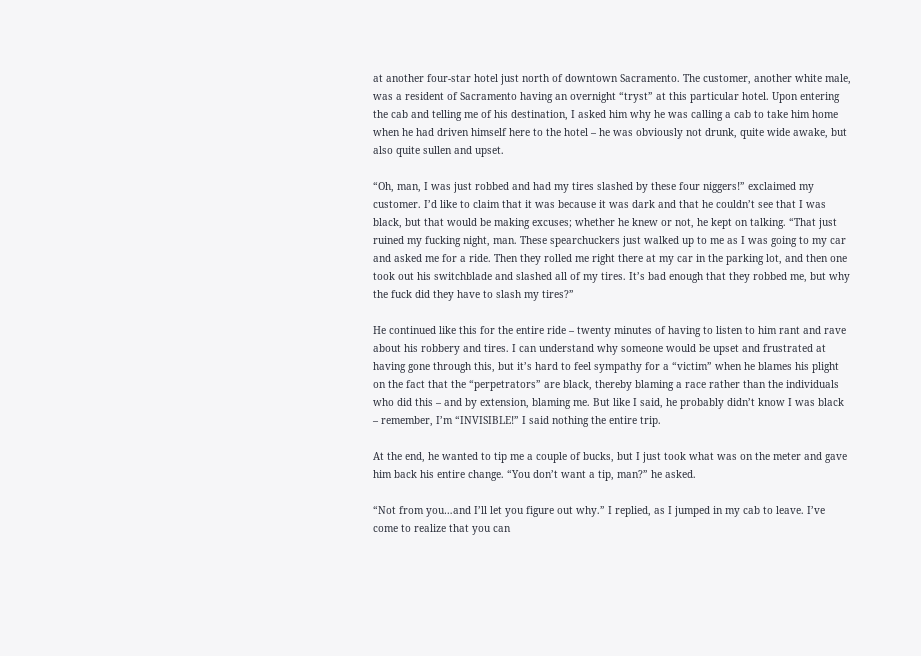at another four-star hotel just north of downtown Sacramento. The customer, another white male, was a resident of Sacramento having an overnight “tryst” at this particular hotel. Upon entering the cab and telling me of his destination, I asked him why he was calling a cab to take him home when he had driven himself here to the hotel – he was obviously not drunk, quite wide awake, but also quite sullen and upset.

“Oh, man, I was just robbed and had my tires slashed by these four niggers!” exclaimed my customer. I’d like to claim that it was because it was dark and that he couldn’t see that I was black, but that would be making excuses; whether he knew or not, he kept on talking. “That just ruined my fucking night, man. These spearchuckers just walked up to me as I was going to my car and asked me for a ride. Then they rolled me right there at my car in the parking lot, and then one took out his switchblade and slashed all of my tires. It’s bad enough that they robbed me, but why the fuck did they have to slash my tires?”

He continued like this for the entire ride – twenty minutes of having to listen to him rant and rave about his robbery and tires. I can understand why someone would be upset and frustrated at having gone through this, but it’s hard to feel sympathy for a “victim” when he blames his plight on the fact that the “perpetrators” are black, thereby blaming a race rather than the individuals who did this – and by extension, blaming me. But like I said, he probably didn’t know I was black – remember, I’m “INVISIBLE!” I said nothing the entire trip.

At the end, he wanted to tip me a couple of bucks, but I just took what was on the meter and gave him back his entire change. “You don’t want a tip, man?” he asked.

“Not from you…and I’ll let you figure out why.” I replied, as I jumped in my cab to leave. I’ve come to realize that you can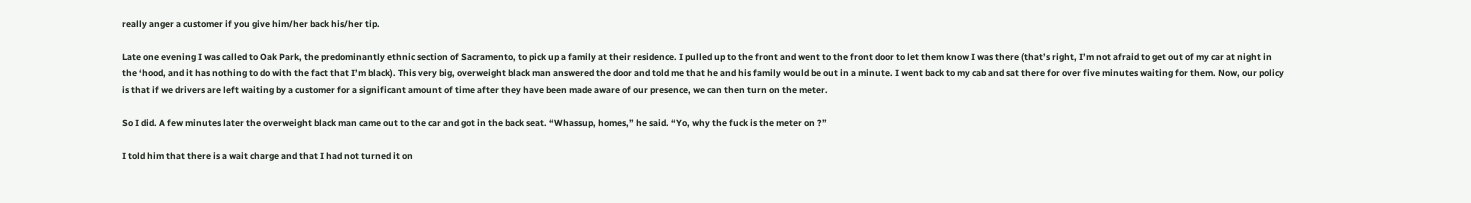really anger a customer if you give him/her back his/her tip.

Late one evening I was called to Oak Park, the predominantly ethnic section of Sacramento, to pick up a family at their residence. I pulled up to the front and went to the front door to let them know I was there (that’s right, I’m not afraid to get out of my car at night in the ‘hood, and it has nothing to do with the fact that I’m black). This very big, overweight black man answered the door and told me that he and his family would be out in a minute. I went back to my cab and sat there for over five minutes waiting for them. Now, our policy is that if we drivers are left waiting by a customer for a significant amount of time after they have been made aware of our presence, we can then turn on the meter.

So I did. A few minutes later the overweight black man came out to the car and got in the back seat. “Whassup, homes,” he said. “Yo, why the fuck is the meter on ?”

I told him that there is a wait charge and that I had not turned it on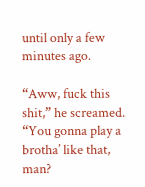until only a few minutes ago.

“Aww, fuck this shit,” he screamed. “You gonna play a brotha’ like that, man?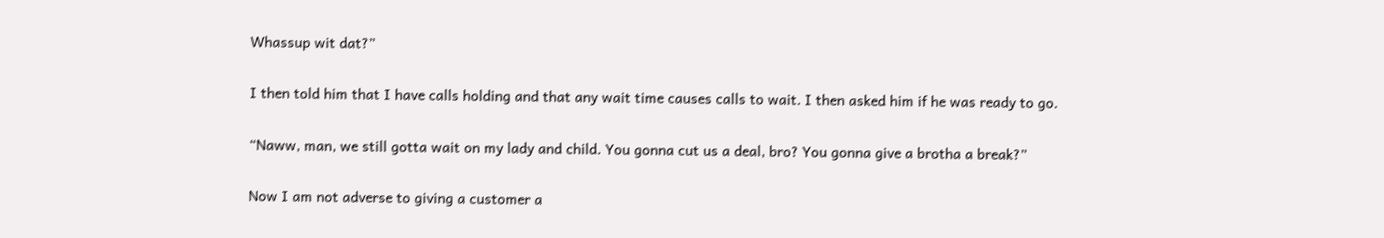Whassup wit dat?”

I then told him that I have calls holding and that any wait time causes calls to wait. I then asked him if he was ready to go.

“Naww, man, we still gotta wait on my lady and child. You gonna cut us a deal, bro? You gonna give a brotha a break?”

Now I am not adverse to giving a customer a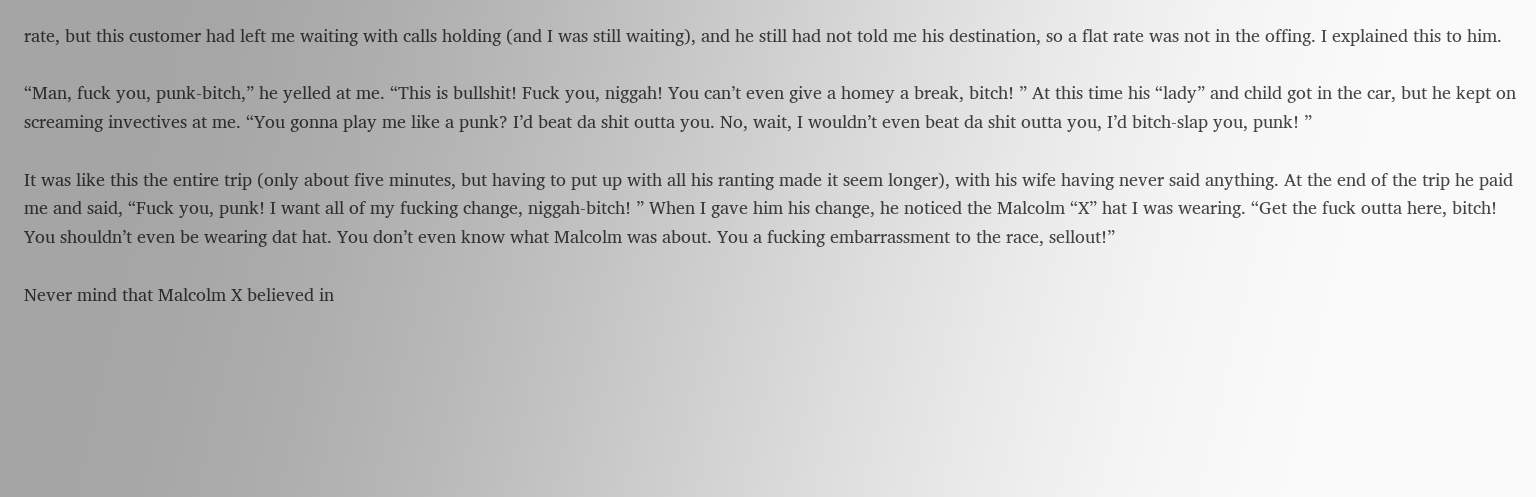rate, but this customer had left me waiting with calls holding (and I was still waiting), and he still had not told me his destination, so a flat rate was not in the offing. I explained this to him.

“Man, fuck you, punk-bitch,” he yelled at me. “This is bullshit! Fuck you, niggah! You can’t even give a homey a break, bitch! ” At this time his “lady” and child got in the car, but he kept on screaming invectives at me. “You gonna play me like a punk? I’d beat da shit outta you. No, wait, I wouldn’t even beat da shit outta you, I’d bitch-slap you, punk! ”

It was like this the entire trip (only about five minutes, but having to put up with all his ranting made it seem longer), with his wife having never said anything. At the end of the trip he paid me and said, “Fuck you, punk! I want all of my fucking change, niggah-bitch! ” When I gave him his change, he noticed the Malcolm “X” hat I was wearing. “Get the fuck outta here, bitch! You shouldn’t even be wearing dat hat. You don’t even know what Malcolm was about. You a fucking embarrassment to the race, sellout!”

Never mind that Malcolm X believed in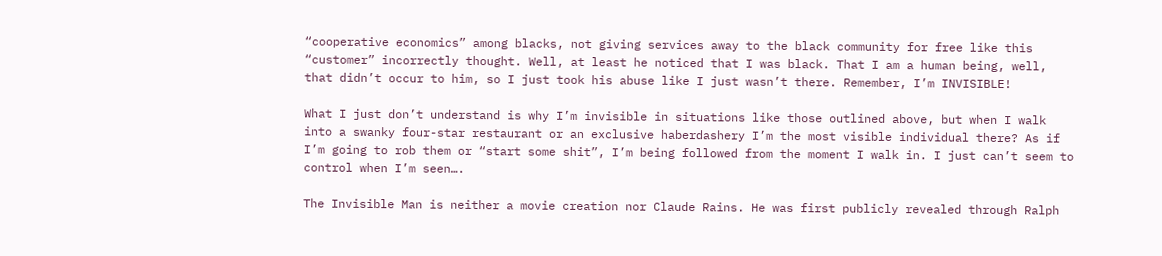“cooperative economics” among blacks, not giving services away to the black community for free like this “customer” incorrectly thought. Well, at least he noticed that I was black. That I am a human being, well, that didn’t occur to him, so I just took his abuse like I just wasn’t there. Remember, I’m INVISIBLE!

What I just don’t understand is why I’m invisible in situations like those outlined above, but when I walk into a swanky four-star restaurant or an exclusive haberdashery I’m the most visible individual there? As if I’m going to rob them or “start some shit”, I’m being followed from the moment I walk in. I just can’t seem to control when I’m seen….

The Invisible Man is neither a movie creation nor Claude Rains. He was first publicly revealed through Ralph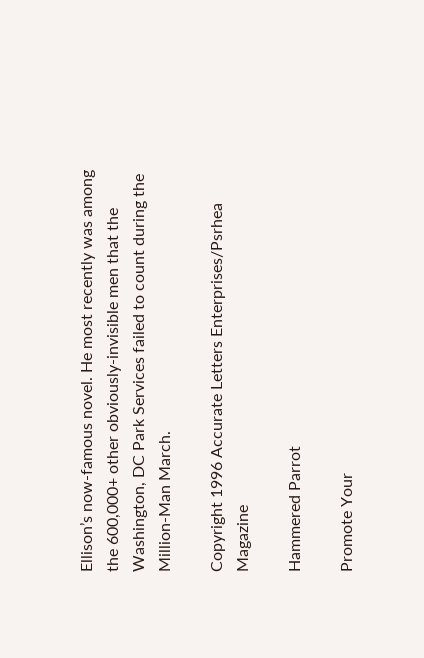Ellison’s now-famous novel. He most recently was among the 600,000+ other obviously-invisible men that the Washington, DC Park Services failed to count during the Million-Man March.

Copyright 1996 Accurate Letters Enterprises/Psrhea Magazine

Hammered Parrot

Promote Your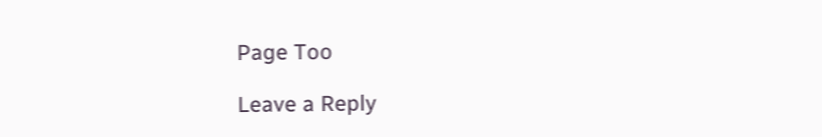Page Too

Leave a Reply